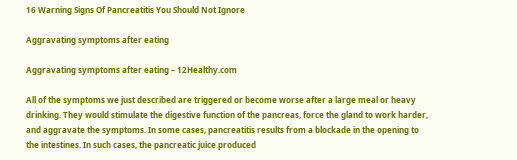16 Warning Signs Of Pancreatitis You Should Not Ignore

Aggravating symptoms after eating

Aggravating symptoms after eating – 12Healthy.com

All of the symptoms we just described are triggered or become worse after a large meal or heavy drinking. They would stimulate the digestive function of the pancreas, force the gland to work harder, and aggravate the symptoms. In some cases, pancreatitis results from a blockade in the opening to the intestines. In such cases, the pancreatic juice produced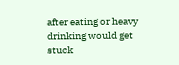after eating or heavy drinking would get stuck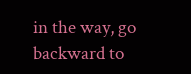in the way, go backward to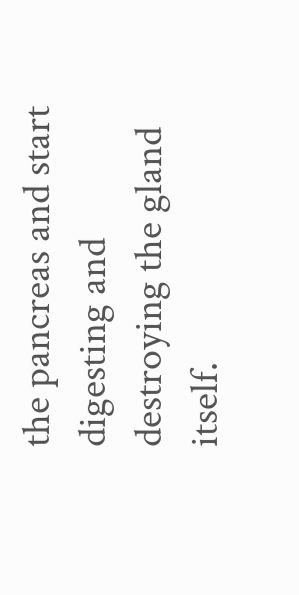the pancreas and start digesting and destroying the gland itself.